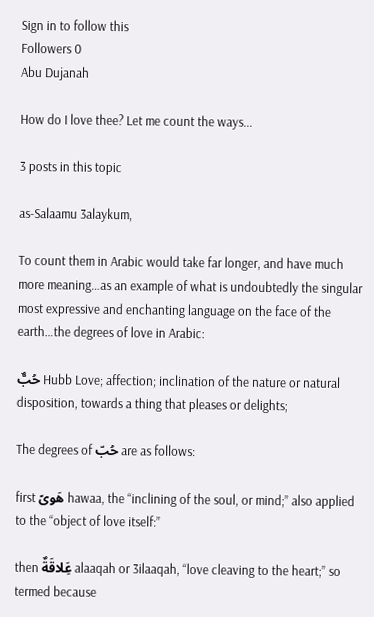Sign in to follow this
Followers 0
Abu Dujanah

How do I love thee? Let me count the ways...

3 posts in this topic

as-Salaamu 3alaykum,

To count them in Arabic would take far longer, and have much more meaning…as an example of what is undoubtedly the singular most expressive and enchanting language on the face of the earth…the degrees of love in Arabic:

حُبٌّ Hubb Love; affection; inclination of the nature or natural disposition, towards a thing that pleases or delights;

The degrees of حُبّ are as follows:

first هَوىً hawaa, the “inclining of the soul, or mind;” also applied to the “object of love itself:”

then عَِلاقَةٌ alaaqah or 3ilaaqah, “love cleaving to the heart;” so termed because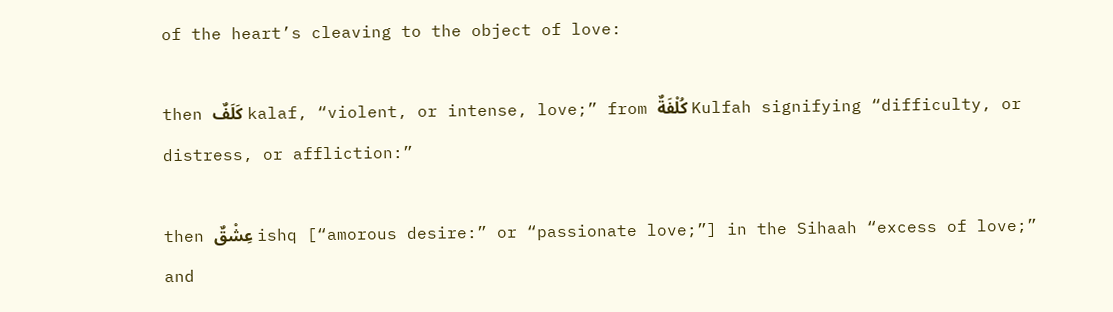of the heart’s cleaving to the object of love:

then كَلَفٌ kalaf, “violent, or intense, love;” from كُلْفَةٌ Kulfah signifying “difficulty, or distress, or affliction:”

then عِشْقٌ ishq [“amorous desire:” or “passionate love;”] in the Sihaah “excess of love;” and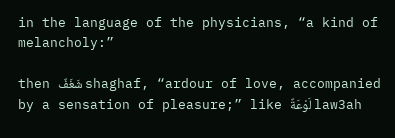in the language of the physicians, “a kind of melancholy:”

then شَغَفٌ shaghaf, “ardour of love, accompanied by a sensation of pleasure;” like لَوْعَةٌ law3ah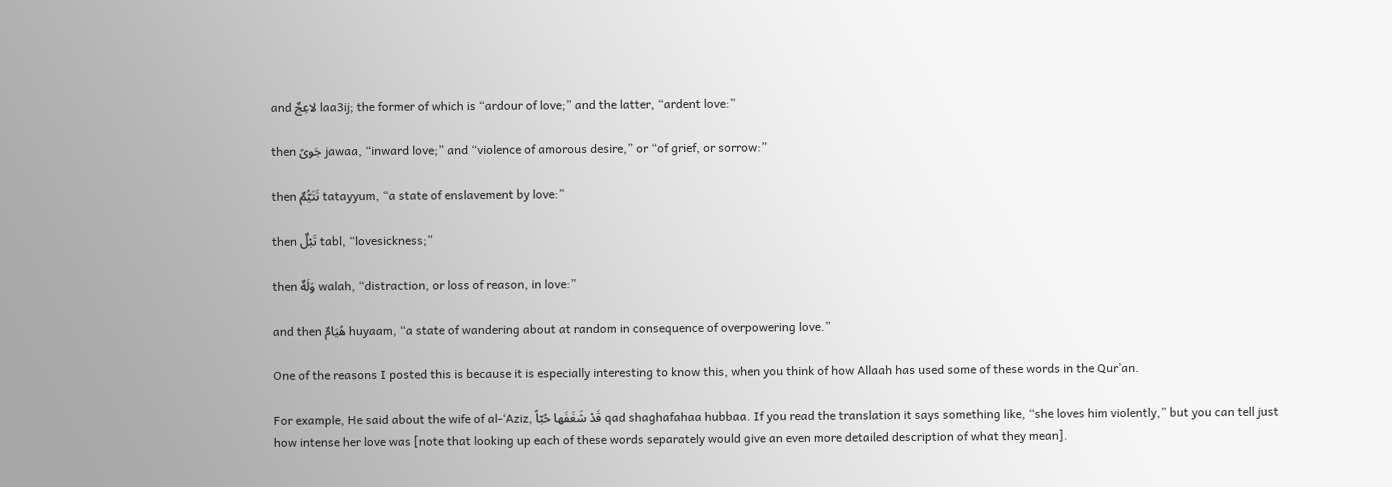and لاعِجٌ laa3ij; the former of which is “ardour of love;” and the latter, “ardent love:”

then جَوىً jawaa, “inward love;” and “violence of amorous desire,” or “of grief, or sorrow:”

then تَتَيُّمٌ tatayyum, “a state of enslavement by love:”

then تَبْلٌ tabl, “lovesickness;”

then وَلَهٌ walah, “distraction, or loss of reason, in love:”

and then هُيَامٌ huyaam, “a state of wandering about at random in consequence of overpowering love.”

One of the reasons I posted this is because it is especially interesting to know this, when you think of how Allaah has used some of these words in the Qur’an.

For example, He said about the wife of al-‘Aziz, قَدْ شَغَفَها حُبّاً qad shaghafahaa hubbaa. If you read the translation it says something like, “she loves him violently,” but you can tell just how intense her love was [note that looking up each of these words separately would give an even more detailed description of what they mean].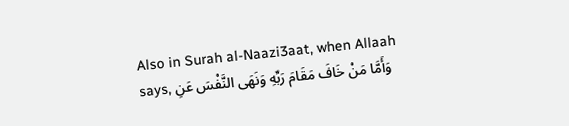Also in Surah al-Naazi3aat, when Allaah says, وَأَمَّا مَنْ خَافَ مَقَامَ رَبِّهِ وَنَهَى النَّفْسَ عَنِ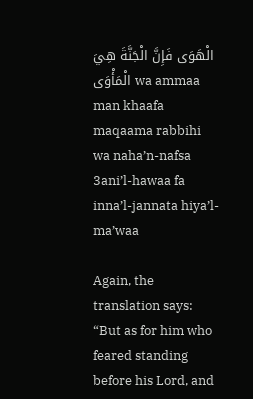الْهَوَى فَإِنَّ الْجَنَّةَ هِيَ الْمَأْوَى wa ammaa man khaafa maqaama rabbihi wa naha’n-nafsa 3ani’l-hawaa fa inna’l-jannata hiya’l-ma’waa

Again, the translation says: “But as for him who feared standing before his Lord, and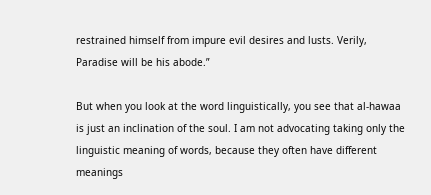restrained himself from impure evil desires and lusts. Verily, Paradise will be his abode.”

But when you look at the word linguistically, you see that al-hawaa is just an inclination of the soul. I am not advocating taking only the linguistic meaning of words, because they often have different meanings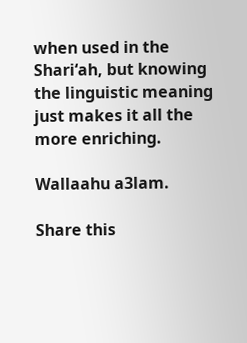when used in the Shari‘ah, but knowing the linguistic meaning just makes it all the more enriching.

Wallaahu a3lam.

Share this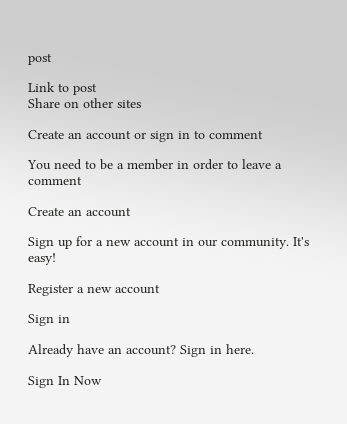post

Link to post
Share on other sites

Create an account or sign in to comment

You need to be a member in order to leave a comment

Create an account

Sign up for a new account in our community. It's easy!

Register a new account

Sign in

Already have an account? Sign in here.

Sign In Now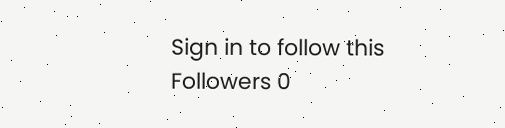Sign in to follow this
Followers 0